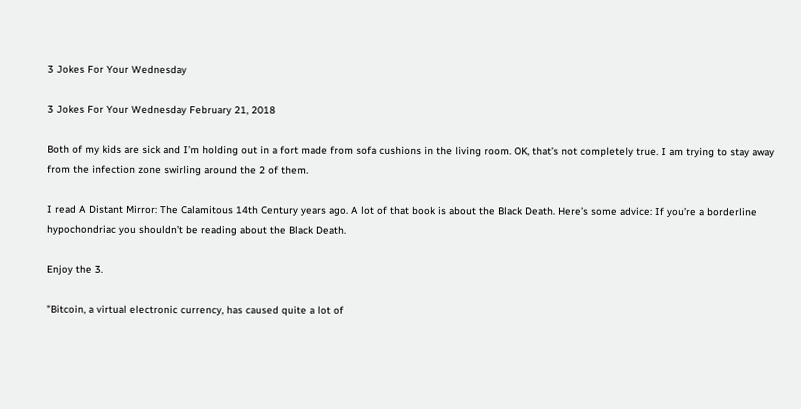3 Jokes For Your Wednesday

3 Jokes For Your Wednesday February 21, 2018

Both of my kids are sick and I’m holding out in a fort made from sofa cushions in the living room. OK, that’s not completely true. I am trying to stay away from the infection zone swirling around the 2 of them.

I read A Distant Mirror: The Calamitous 14th Century years ago. A lot of that book is about the Black Death. Here’s some advice: If you’re a borderline hypochondriac you shouldn’t be reading about the Black Death.

Enjoy the 3.

"Bitcoin, a virtual electronic currency, has caused quite a lot of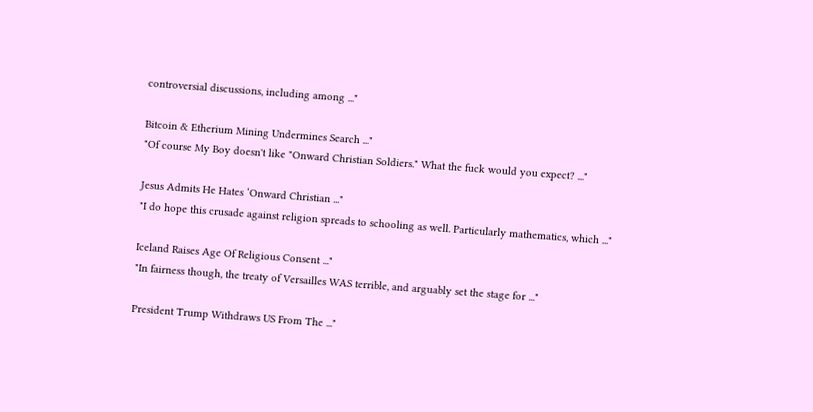controversial discussions, including among ..."

Bitcoin & Etherium Mining Undermines Search ..."
"Of course My Boy doesn't like "Onward Christian Soldiers." What the fuck would you expect? ..."

Jesus Admits He Hates ‘Onward Christian ..."
"I do hope this crusade against religion spreads to schooling as well. Particularly mathematics, which ..."

Iceland Raises Age Of Religious Consent ..."
"In fairness though, the treaty of Versailles WAS terrible, and arguably set the stage for ..."

President Trump Withdraws US From The ..."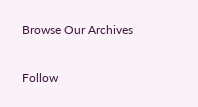Browse Our Archives

Follow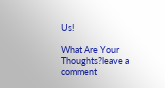Us!

What Are Your Thoughts?leave a comment